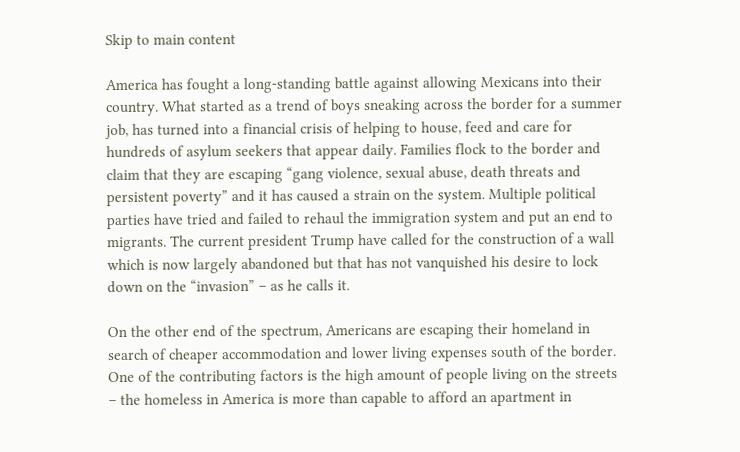Skip to main content

America has fought a long-standing battle against allowing Mexicans into their country. What started as a trend of boys sneaking across the border for a summer job, has turned into a financial crisis of helping to house, feed and care for hundreds of asylum seekers that appear daily. Families flock to the border and claim that they are escaping “gang violence, sexual abuse, death threats and persistent poverty” and it has caused a strain on the system. Multiple political parties have tried and failed to rehaul the immigration system and put an end to migrants. The current president Trump have called for the construction of a wall which is now largely abandoned but that has not vanquished his desire to lock down on the “invasion” – as he calls it.

On the other end of the spectrum, Americans are escaping their homeland in search of cheaper accommodation and lower living expenses south of the border. One of the contributing factors is the high amount of people living on the streets – the homeless in America is more than capable to afford an apartment in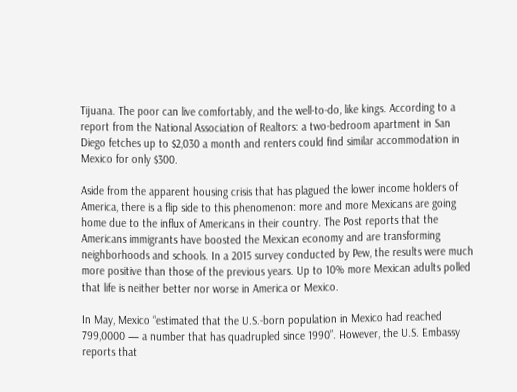Tijuana. The poor can live comfortably, and the well-to-do, like kings. According to a report from the National Association of Realtors: a two-bedroom apartment in San Diego fetches up to $2,030 a month and renters could find similar accommodation in Mexico for only $300.

Aside from the apparent housing crisis that has plagued the lower income holders of America, there is a flip side to this phenomenon: more and more Mexicans are going home due to the influx of Americans in their country. The Post reports that the Americans immigrants have boosted the Mexican economy and are transforming neighborhoods and schools. In a 2015 survey conducted by Pew, the results were much more positive than those of the previous years. Up to 10% more Mexican adults polled that life is neither better nor worse in America or Mexico.

In May, Mexico “estimated that the U.S.-born population in Mexico had reached 799,0000 — a number that has quadrupled since 1990”. However, the U.S. Embassy reports that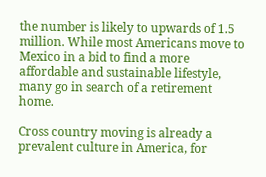the number is likely to upwards of 1.5 million. While most Americans move to Mexico in a bid to find a more affordable and sustainable lifestyle, many go in search of a retirement home.

Cross country moving is already a prevalent culture in America, for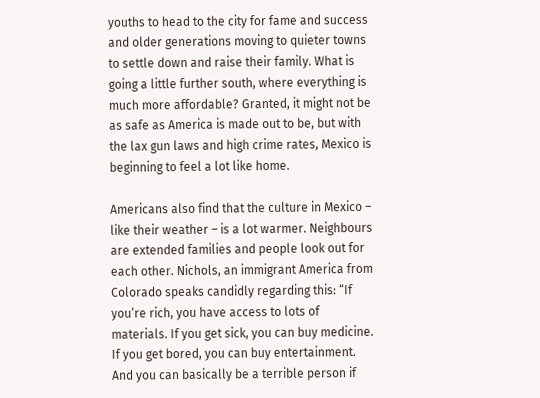youths to head to the city for fame and success and older generations moving to quieter towns to settle down and raise their family. What is going a little further south, where everything is much more affordable? Granted, it might not be as safe as America is made out to be, but with the lax gun laws and high crime rates, Mexico is beginning to feel a lot like home.

Americans also find that the culture in Mexico – like their weather – is a lot warmer. Neighbours are extended families and people look out for each other. Nichols, an immigrant America from Colorado speaks candidly regarding this: “If you’re rich, you have access to lots of materials. If you get sick, you can buy medicine. If you get bored, you can buy entertainment. And you can basically be a terrible person if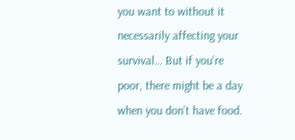you want to without it necessarily affecting your survival… But if you’re poor, there might be a day when you don’t have food.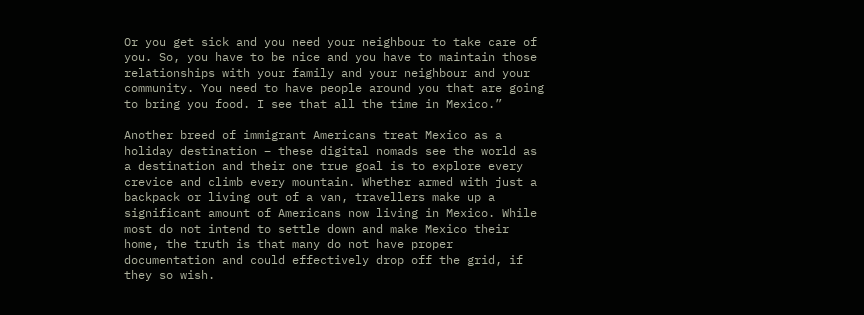Or you get sick and you need your neighbour to take care of you. So, you have to be nice and you have to maintain those relationships with your family and your neighbour and your community. You need to have people around you that are going to bring you food. I see that all the time in Mexico.”

Another breed of immigrant Americans treat Mexico as a holiday destination – these digital nomads see the world as a destination and their one true goal is to explore every crevice and climb every mountain. Whether armed with just a backpack or living out of a van, travellers make up a significant amount of Americans now living in Mexico. While most do not intend to settle down and make Mexico their home, the truth is that many do not have proper documentation and could effectively drop off the grid, if they so wish.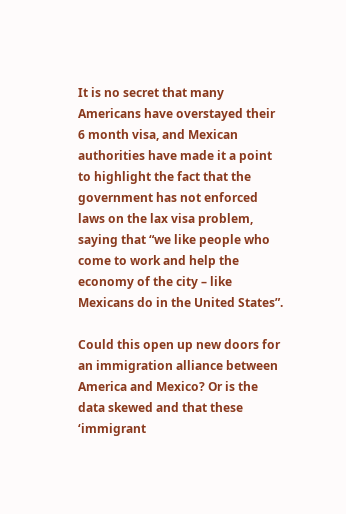It is no secret that many Americans have overstayed their 6 month visa, and Mexican authorities have made it a point to highlight the fact that the government has not enforced laws on the lax visa problem, saying that “we like people who come to work and help the economy of the city – like Mexicans do in the United States”.

Could this open up new doors for an immigration alliance between America and Mexico? Or is the data skewed and that these ‘immigrant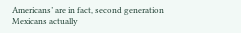Americans’ are in fact, second generation Mexicans actually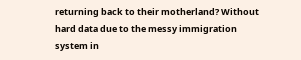returning back to their motherland? Without hard data due to the messy immigration system in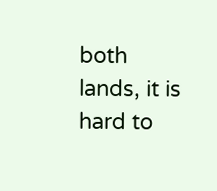both lands, it is hard to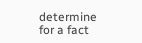determine for a fact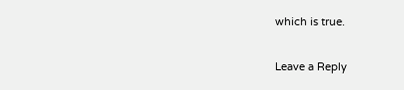which is true.

Leave a Reply